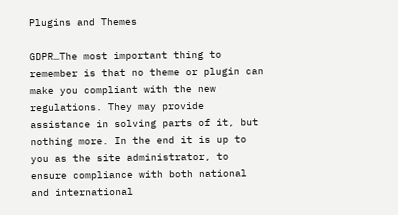Plugins and Themes

GDPR…The most important thing to remember is that no theme or plugin can make you compliant with the new regulations. They may provide assistance in solving parts of it, but nothing more. In the end it is up to you as the site administrator, to ensure compliance with both national and international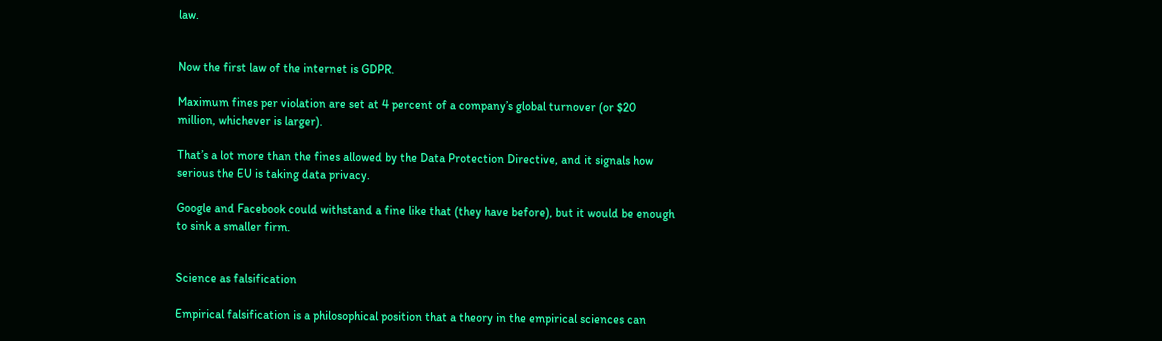law.


Now the first law of the internet is GDPR.

Maximum fines per violation are set at 4 percent of a company’s global turnover (or $20 million, whichever is larger).

That’s a lot more than the fines allowed by the Data Protection Directive, and it signals how serious the EU is taking data privacy.

Google and Facebook could withstand a fine like that (they have before), but it would be enough to sink a smaller firm.


Science as falsification

Empirical falsification is a philosophical position that a theory in the empirical sciences can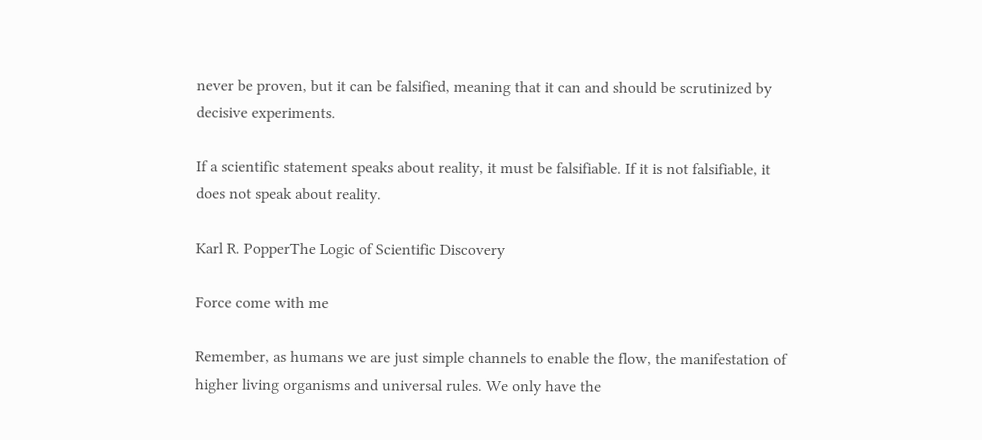never be proven, but it can be falsified, meaning that it can and should be scrutinized by decisive experiments.

If a scientific statement speaks about reality, it must be falsifiable. If it is not falsifiable, it does not speak about reality.

Karl R. PopperThe Logic of Scientific Discovery

Force come with me

Remember, as humans we are just simple channels to enable the flow, the manifestation of higher living organisms and universal rules. We only have the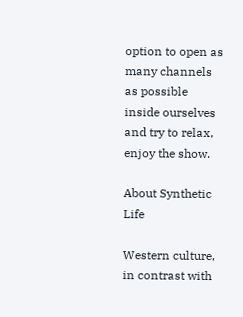option to open as many channels as possible inside ourselves and try to relax, enjoy the show.

About Synthetic Life

Western culture, in contrast with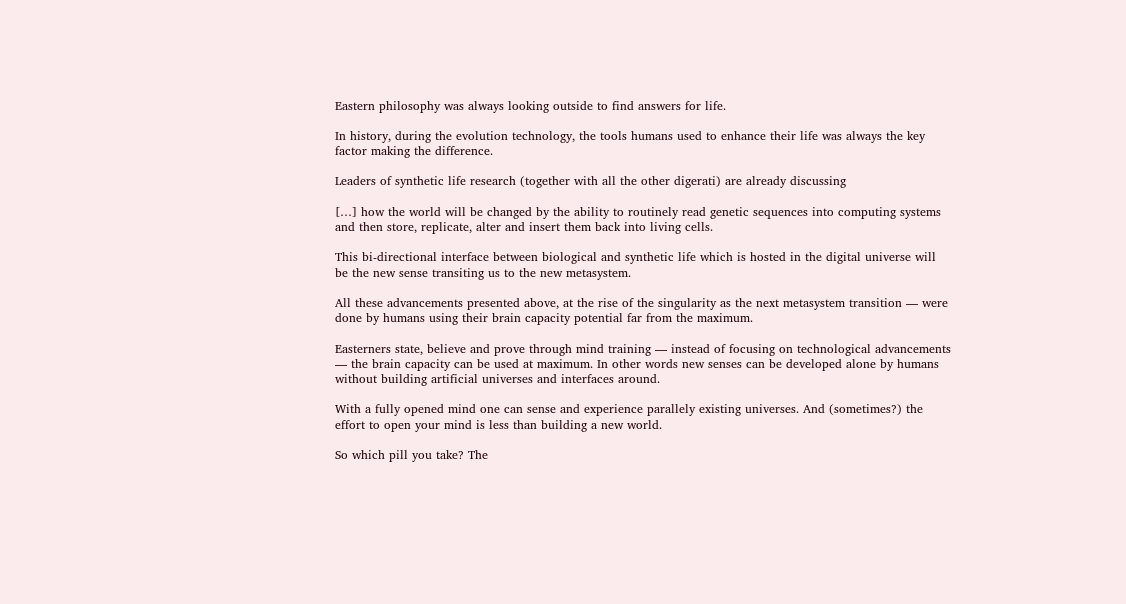Eastern philosophy was always looking outside to find answers for life.

In history, during the evolution technology, the tools humans used to enhance their life was always the key factor making the difference.

Leaders of synthetic life research (together with all the other digerati) are already discussing

[…] how the world will be changed by the ability to routinely read genetic sequences into computing systems and then store, replicate, alter and insert them back into living cells.

This bi-directional interface between biological and synthetic life which is hosted in the digital universe will be the new sense transiting us to the new metasystem.

All these advancements presented above, at the rise of the singularity as the next metasystem transition — were done by humans using their brain capacity potential far from the maximum.

Easterners state, believe and prove through mind training — instead of focusing on technological advancements — the brain capacity can be used at maximum. In other words new senses can be developed alone by humans without building artificial universes and interfaces around.

With a fully opened mind one can sense and experience parallely existing universes. And (sometimes?) the effort to open your mind is less than building a new world.

So which pill you take? The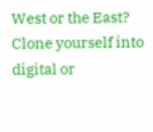West or the East? Clone yourself into digital or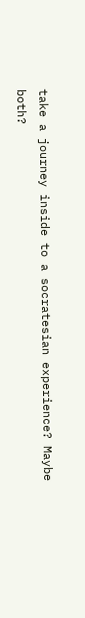take a journey inside to a socratesian experience? Maybe both?